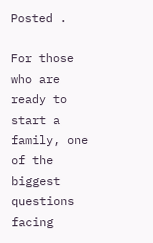Posted .

For those who are ready to start a family, one of the biggest questions facing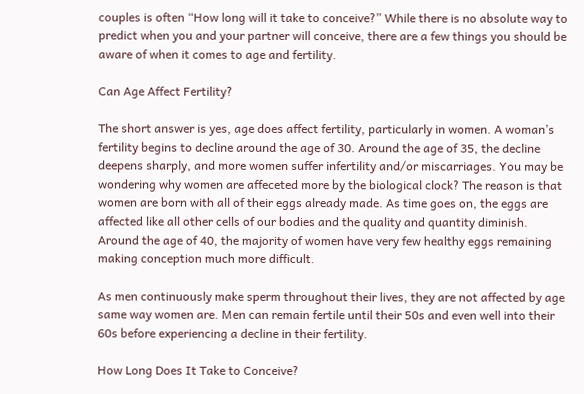couples is often “How long will it take to conceive?” While there is no absolute way to predict when you and your partner will conceive, there are a few things you should be aware of when it comes to age and fertility.

Can Age Affect Fertility?

The short answer is yes, age does affect fertility, particularly in women. A woman’s fertility begins to decline around the age of 30. Around the age of 35, the decline deepens sharply, and more women suffer infertility and/or miscarriages. You may be wondering why women are affeceted more by the biological clock? The reason is that women are born with all of their eggs already made. As time goes on, the eggs are affected like all other cells of our bodies and the quality and quantity diminish. Around the age of 40, the majority of women have very few healthy eggs remaining making conception much more difficult.

As men continuously make sperm throughout their lives, they are not affected by age same way women are. Men can remain fertile until their 50s and even well into their 60s before experiencing a decline in their fertility.

How Long Does It Take to Conceive?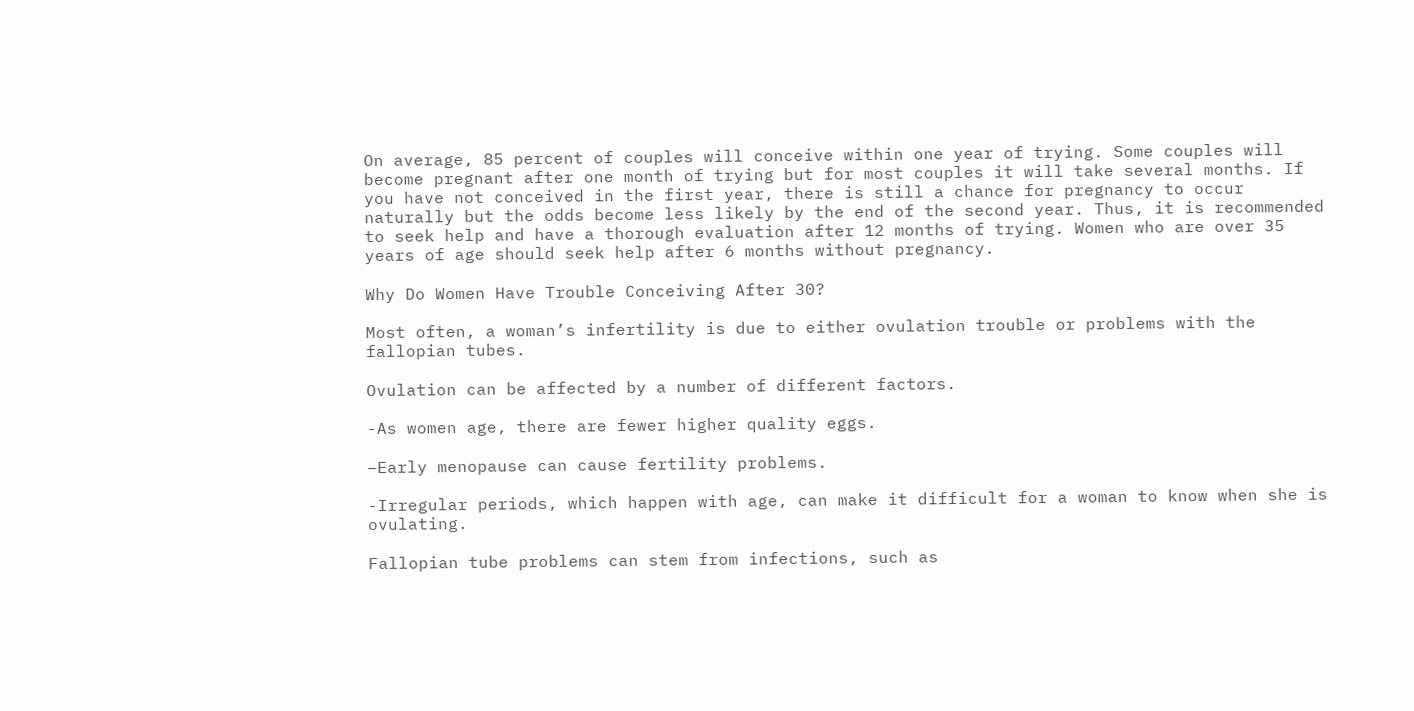On average, 85 percent of couples will conceive within one year of trying. Some couples will become pregnant after one month of trying but for most couples it will take several months. If you have not conceived in the first year, there is still a chance for pregnancy to occur naturally but the odds become less likely by the end of the second year. Thus, it is recommended to seek help and have a thorough evaluation after 12 months of trying. Women who are over 35 years of age should seek help after 6 months without pregnancy.

Why Do Women Have Trouble Conceiving After 30?

Most often, a woman’s infertility is due to either ovulation trouble or problems with the fallopian tubes.

Ovulation can be affected by a number of different factors.

-As women age, there are fewer higher quality eggs.

–Early menopause can cause fertility problems.

-Irregular periods, which happen with age, can make it difficult for a woman to know when she is ovulating.

Fallopian tube problems can stem from infections, such as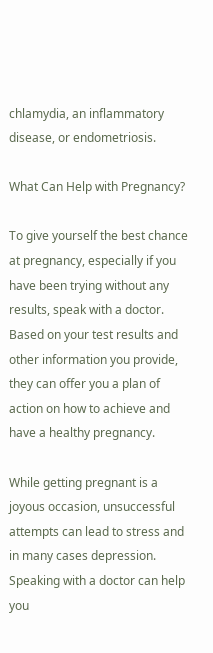chlamydia, an inflammatory disease, or endometriosis.

What Can Help with Pregnancy?

To give yourself the best chance at pregnancy, especially if you have been trying without any results, speak with a doctor. Based on your test results and other information you provide, they can offer you a plan of action on how to achieve and have a healthy pregnancy.

While getting pregnant is a joyous occasion, unsuccessful attempts can lead to stress and in many cases depression. Speaking with a doctor can help you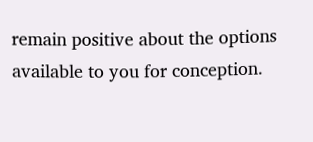remain positive about the options available to you for conception.